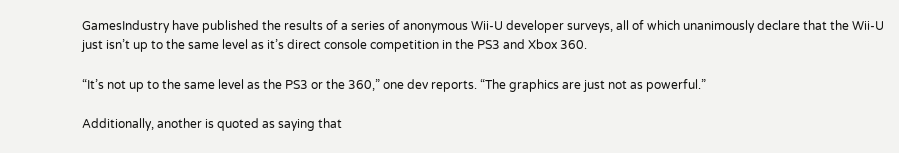GamesIndustry have published the results of a series of anonymous Wii-U developer surveys, all of which unanimously declare that the Wii-U just isn’t up to the same level as it’s direct console competition in the PS3 and Xbox 360.

“It’s not up to the same level as the PS3 or the 360,” one dev reports. “The graphics are just not as powerful.”

Additionally, another is quoted as saying that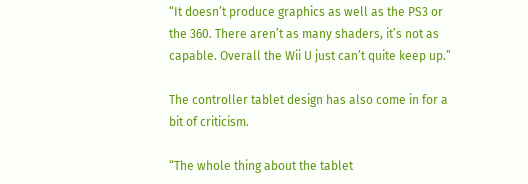“It doesn’t produce graphics as well as the PS3 or the 360. There aren’t as many shaders, it’s not as capable. Overall the Wii U just can’t quite keep up.”

The controller tablet design has also come in for a bit of criticism.

“The whole thing about the tablet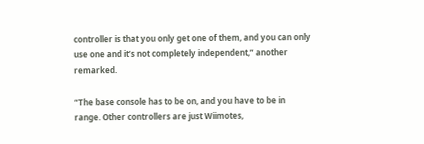controller is that you only get one of them, and you can only use one and it’s not completely independent,” another remarked.

“The base console has to be on, and you have to be in range. Other controllers are just Wiimotes,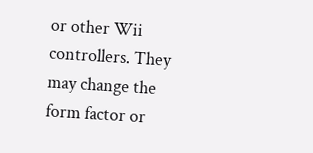or other Wii controllers. They may change the form factor or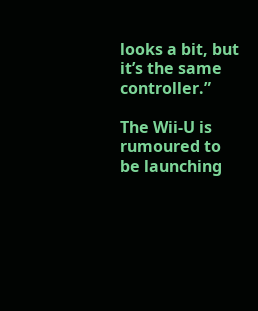looks a bit, but it’s the same controller.”

The Wii-U is rumoured to be launching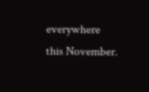everywhere this November.